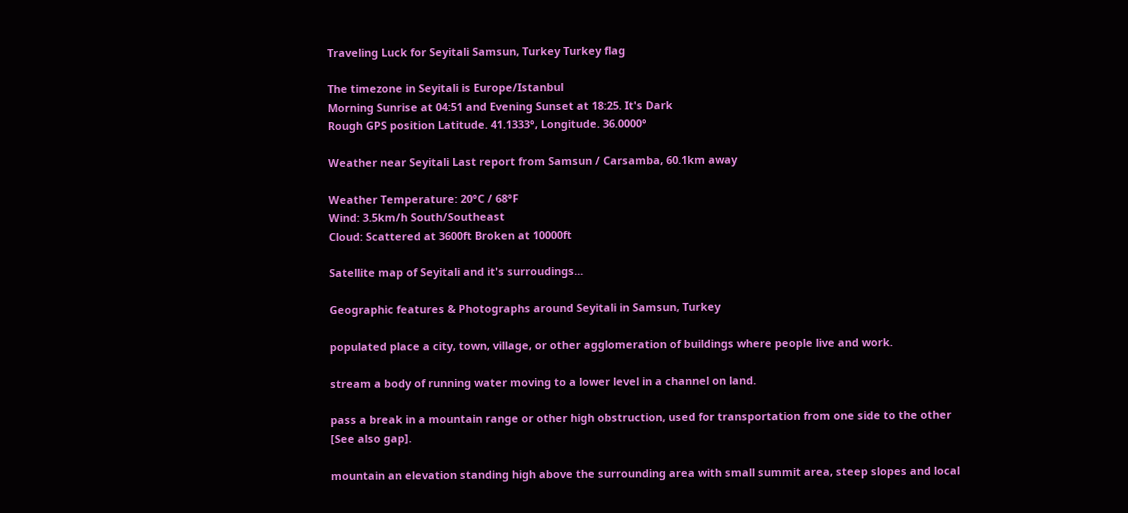Traveling Luck for Seyitali Samsun, Turkey Turkey flag

The timezone in Seyitali is Europe/Istanbul
Morning Sunrise at 04:51 and Evening Sunset at 18:25. It's Dark
Rough GPS position Latitude. 41.1333°, Longitude. 36.0000°

Weather near Seyitali Last report from Samsun / Carsamba, 60.1km away

Weather Temperature: 20°C / 68°F
Wind: 3.5km/h South/Southeast
Cloud: Scattered at 3600ft Broken at 10000ft

Satellite map of Seyitali and it's surroudings...

Geographic features & Photographs around Seyitali in Samsun, Turkey

populated place a city, town, village, or other agglomeration of buildings where people live and work.

stream a body of running water moving to a lower level in a channel on land.

pass a break in a mountain range or other high obstruction, used for transportation from one side to the other [See also gap].

mountain an elevation standing high above the surrounding area with small summit area, steep slopes and local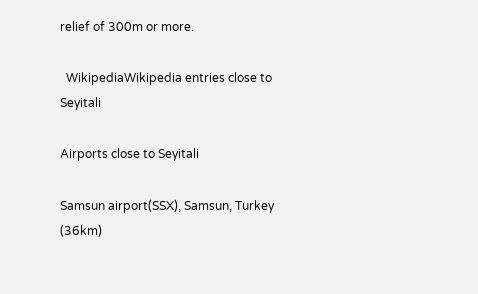relief of 300m or more.

  WikipediaWikipedia entries close to Seyitali

Airports close to Seyitali

Samsun airport(SSX), Samsun, Turkey (36km)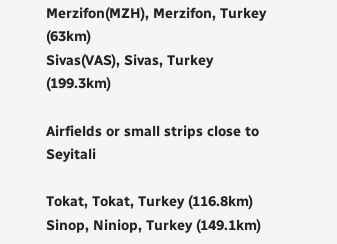Merzifon(MZH), Merzifon, Turkey (63km)
Sivas(VAS), Sivas, Turkey (199.3km)

Airfields or small strips close to Seyitali

Tokat, Tokat, Turkey (116.8km)
Sinop, Niniop, Turkey (149.1km)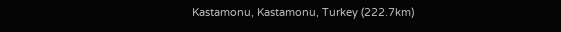Kastamonu, Kastamonu, Turkey (222.7km)